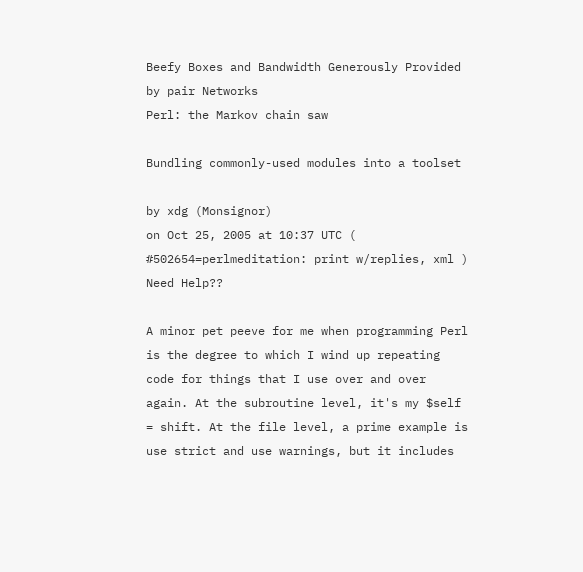Beefy Boxes and Bandwidth Generously Provided by pair Networks
Perl: the Markov chain saw

Bundling commonly-used modules into a toolset

by xdg (Monsignor)
on Oct 25, 2005 at 10:37 UTC ( #502654=perlmeditation: print w/replies, xml ) Need Help??

A minor pet peeve for me when programming Perl is the degree to which I wind up repeating code for things that I use over and over again. At the subroutine level, it's my $self = shift. At the file level, a prime example is use strict and use warnings, but it includes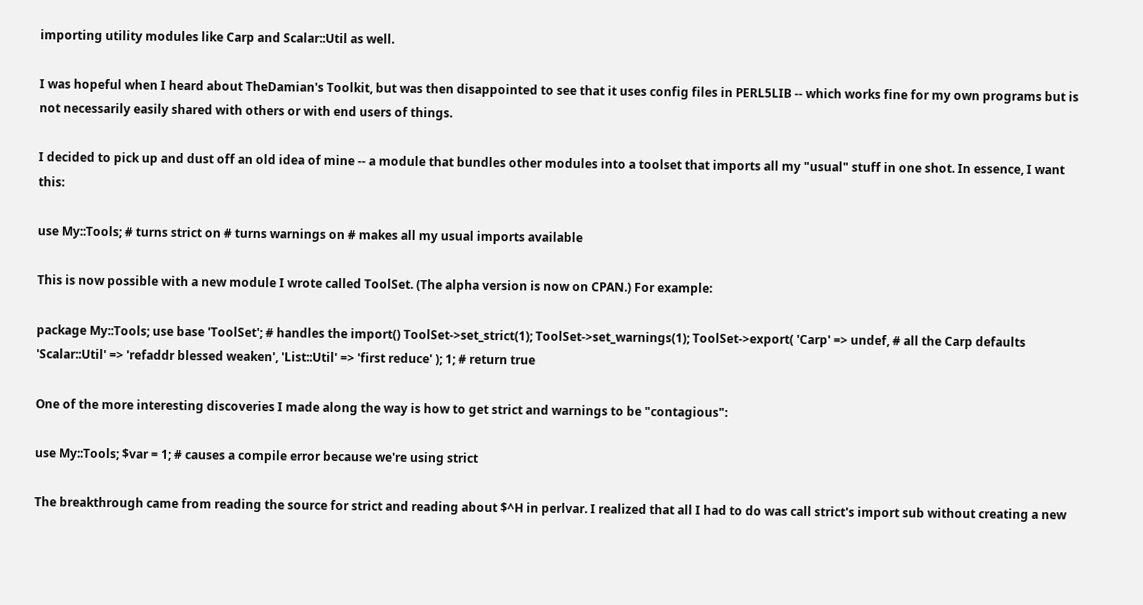importing utility modules like Carp and Scalar::Util as well.

I was hopeful when I heard about TheDamian's Toolkit, but was then disappointed to see that it uses config files in PERL5LIB -- which works fine for my own programs but is not necessarily easily shared with others or with end users of things.

I decided to pick up and dust off an old idea of mine -- a module that bundles other modules into a toolset that imports all my "usual" stuff in one shot. In essence, I want this:

use My::Tools; # turns strict on # turns warnings on # makes all my usual imports available

This is now possible with a new module I wrote called ToolSet. (The alpha version is now on CPAN.) For example:

package My::Tools; use base 'ToolSet'; # handles the import() ToolSet->set_strict(1); ToolSet->set_warnings(1); ToolSet->export( 'Carp' => undef, # all the Carp defaults 'Scalar::Util' => 'refaddr blessed weaken', 'List::Util' => 'first reduce' ); 1; # return true

One of the more interesting discoveries I made along the way is how to get strict and warnings to be "contagious":

use My::Tools; $var = 1; # causes a compile error because we're using strict

The breakthrough came from reading the source for strict and reading about $^H in perlvar. I realized that all I had to do was call strict's import sub without creating a new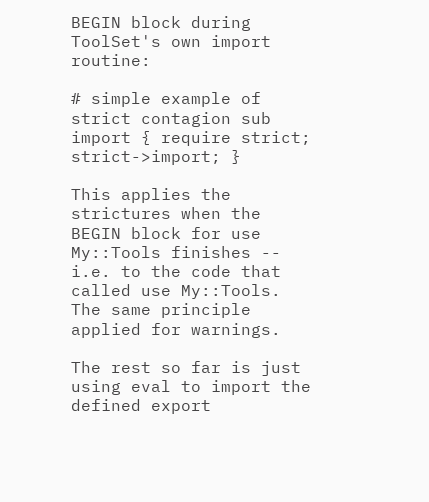BEGIN block during ToolSet's own import routine:

# simple example of strict contagion sub import { require strict; strict->import; }

This applies the strictures when the BEGIN block for use My::Tools finishes -- i.e. to the code that called use My::Tools. The same principle applied for warnings.

The rest so far is just using eval to import the defined export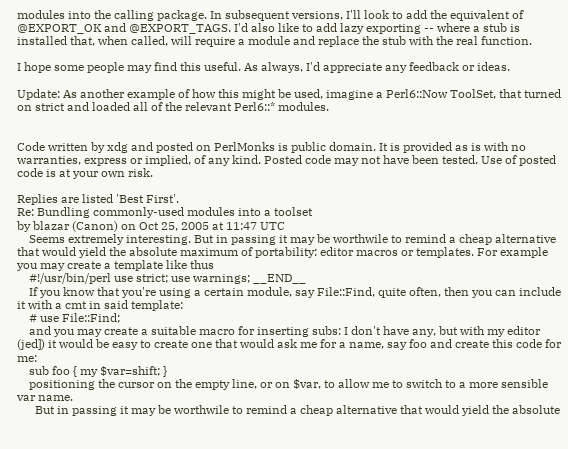modules into the calling package. In subsequent versions, I'll look to add the equivalent of @EXPORT_OK and @EXPORT_TAGS. I'd also like to add lazy exporting -- where a stub is installed that, when called, will require a module and replace the stub with the real function.

I hope some people may find this useful. As always, I'd appreciate any feedback or ideas.

Update: As another example of how this might be used, imagine a Perl6::Now ToolSet, that turned on strict and loaded all of the relevant Perl6::* modules.


Code written by xdg and posted on PerlMonks is public domain. It is provided as is with no warranties, express or implied, of any kind. Posted code may not have been tested. Use of posted code is at your own risk.

Replies are listed 'Best First'.
Re: Bundling commonly-used modules into a toolset
by blazar (Canon) on Oct 25, 2005 at 11:47 UTC
    Seems extremely interesting. But in passing it may be worthwile to remind a cheap alternative that would yield the absolute maximum of portability: editor macros or templates. For example you may create a template like thus
    #!/usr/bin/perl use strict; use warnings; __END__
    If you know that you're using a certain module, say File::Find, quite often, then you can include it with a cmt in said template:
    # use File::Find;
    and you may create a suitable macro for inserting subs: I don't have any, but with my editor (jed]) it would be easy to create one that would ask me for a name, say foo and create this code for me:
    sub foo { my $var=shift; }
    positioning the cursor on the empty line, or on $var, to allow me to switch to a more sensible var name.
      But in passing it may be worthwile to remind a cheap alternative that would yield the absolute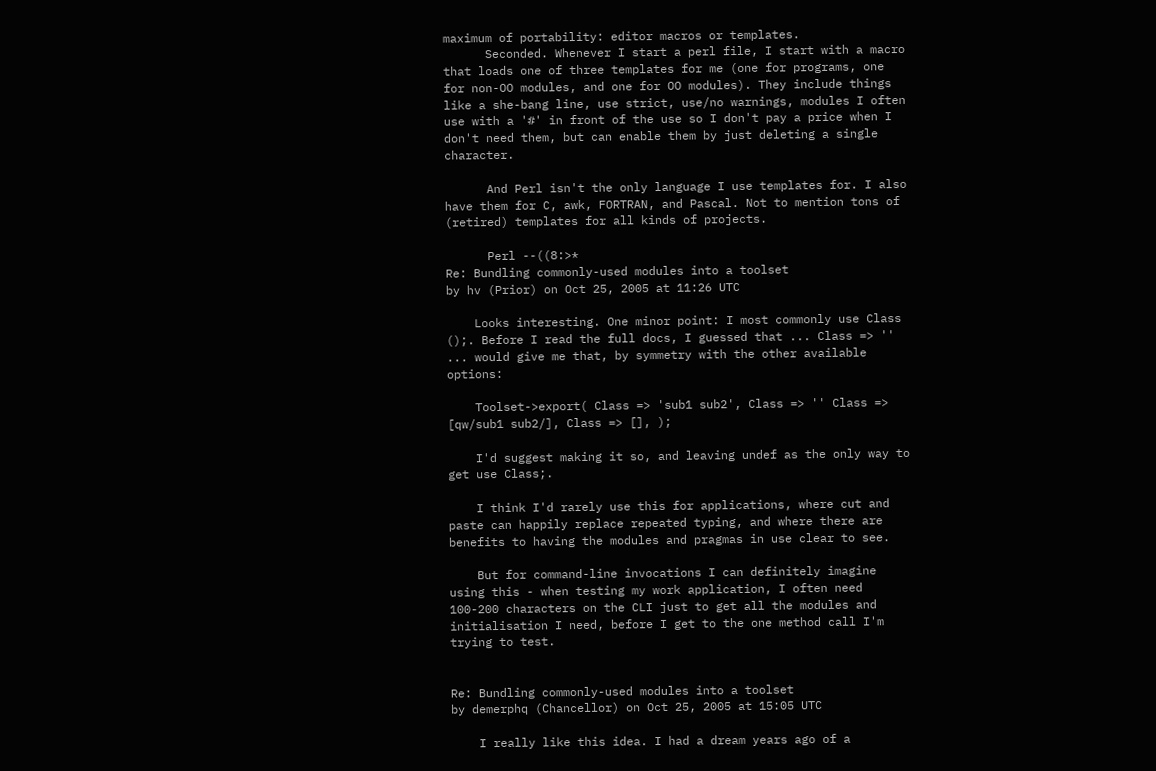maximum of portability: editor macros or templates.
      Seconded. Whenever I start a perl file, I start with a macro that loads one of three templates for me (one for programs, one for non-OO modules, and one for OO modules). They include things like a she-bang line, use strict, use/no warnings, modules I often use with a '#' in front of the use so I don't pay a price when I don't need them, but can enable them by just deleting a single character.

      And Perl isn't the only language I use templates for. I also have them for C, awk, FORTRAN, and Pascal. Not to mention tons of (retired) templates for all kinds of projects.

      Perl --((8:>*
Re: Bundling commonly-used modules into a toolset
by hv (Prior) on Oct 25, 2005 at 11:26 UTC

    Looks interesting. One minor point: I most commonly use Class ();. Before I read the full docs, I guessed that ... Class => '' ... would give me that, by symmetry with the other available options:

    Toolset->export( Class => 'sub1 sub2', Class => '' Class => [qw/sub1 sub2/], Class => [], );

    I'd suggest making it so, and leaving undef as the only way to get use Class;.

    I think I'd rarely use this for applications, where cut and paste can happily replace repeated typing, and where there are benefits to having the modules and pragmas in use clear to see.

    But for command-line invocations I can definitely imagine using this - when testing my work application, I often need 100-200 characters on the CLI just to get all the modules and initialisation I need, before I get to the one method call I'm trying to test.


Re: Bundling commonly-used modules into a toolset
by demerphq (Chancellor) on Oct 25, 2005 at 15:05 UTC

    I really like this idea. I had a dream years ago of a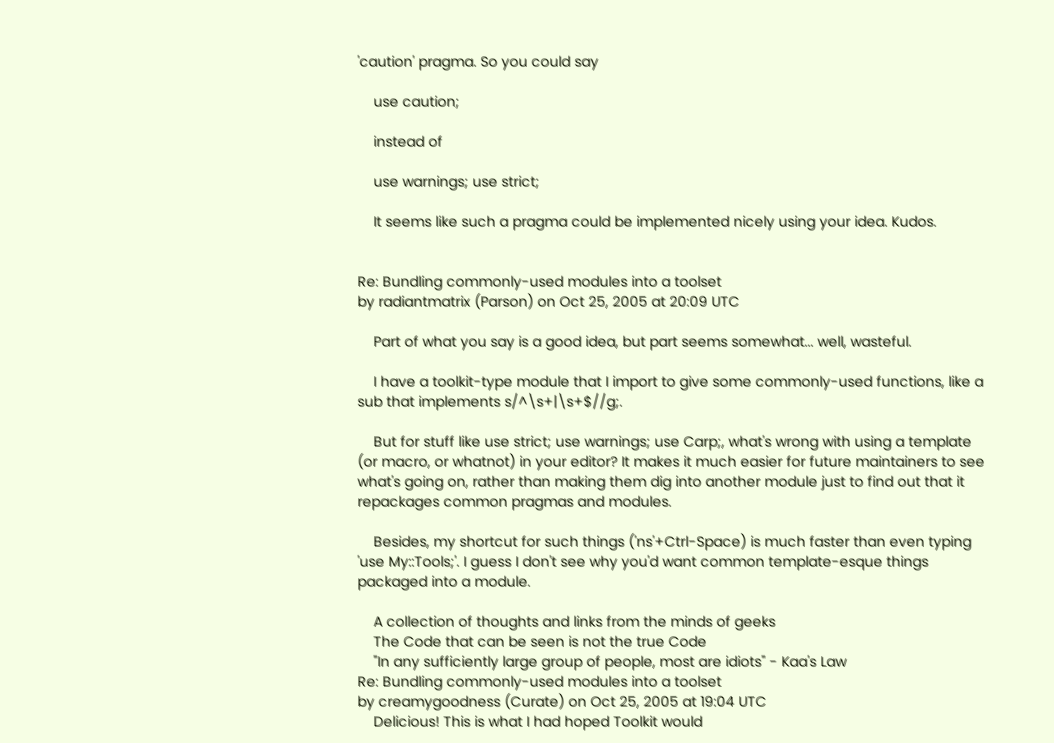'caution' pragma. So you could say

    use caution;

    instead of

    use warnings; use strict;

    It seems like such a pragma could be implemented nicely using your idea. Kudos.


Re: Bundling commonly-used modules into a toolset
by radiantmatrix (Parson) on Oct 25, 2005 at 20:09 UTC

    Part of what you say is a good idea, but part seems somewhat... well, wasteful.

    I have a toolkit-type module that I import to give some commonly-used functions, like a sub that implements s/^\s+|\s+$//g;.

    But for stuff like use strict; use warnings; use Carp;, what's wrong with using a template (or macro, or whatnot) in your editor? It makes it much easier for future maintainers to see what's going on, rather than making them dig into another module just to find out that it repackages common pragmas and modules.

    Besides, my shortcut for such things ('ns'+Ctrl-Space) is much faster than even typing 'use My::Tools;'. I guess I don't see why you'd want common template-esque things packaged into a module.

    A collection of thoughts and links from the minds of geeks
    The Code that can be seen is not the true Code
    "In any sufficiently large group of people, most are idiots" - Kaa's Law
Re: Bundling commonly-used modules into a toolset
by creamygoodness (Curate) on Oct 25, 2005 at 19:04 UTC
    Delicious! This is what I had hoped Toolkit would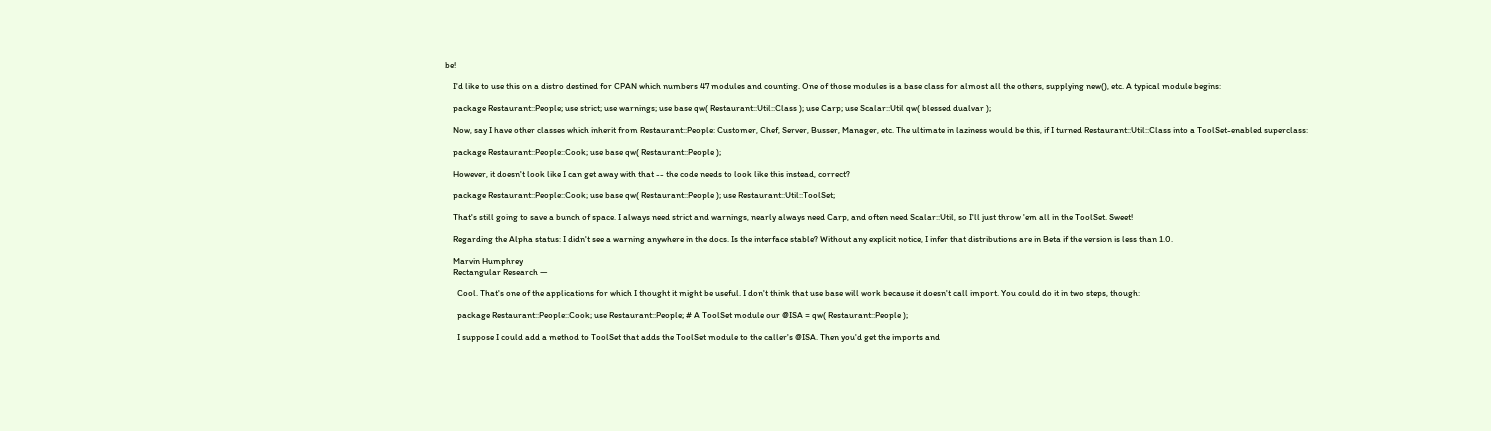be!

    I'd like to use this on a distro destined for CPAN which numbers 47 modules and counting. One of those modules is a base class for almost all the others, supplying new(), etc. A typical module begins:

    package Restaurant::People; use strict; use warnings; use base qw( Restaurant::Util::Class ); use Carp; use Scalar::Util qw( blessed dualvar );

    Now, say I have other classes which inherit from Restaurant::People: Customer, Chef, Server, Busser, Manager, etc. The ultimate in laziness would be this, if I turned Restaurant::Util::Class into a ToolSet-enabled superclass:

    package Restaurant::People::Cook; use base qw( Restaurant::People );

    However, it doesn't look like I can get away with that -- the code needs to look like this instead, correct?

    package Restaurant::People::Cook; use base qw( Restaurant::People ); use Restaurant::Util::ToolSet;

    That's still going to save a bunch of space. I always need strict and warnings, nearly always need Carp, and often need Scalar::Util, so I'll just throw 'em all in the ToolSet. Sweet!

    Regarding the Alpha status: I didn't see a warning anywhere in the docs. Is the interface stable? Without any explicit notice, I infer that distributions are in Beta if the version is less than 1.0.

    Marvin Humphrey
    Rectangular Research ―

      Cool. That's one of the applications for which I thought it might be useful. I don't think that use base will work because it doesn't call import. You could do it in two steps, though:

      package Restaurant::People::Cook; use Restaurant::People; # A ToolSet module our @ISA = qw( Restaurant::People );

      I suppose I could add a method to ToolSet that adds the ToolSet module to the caller's @ISA. Then you'd get the imports and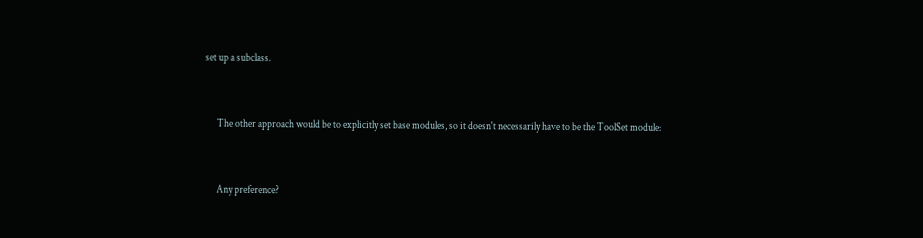set up a subclass.


      The other approach would be to explicitly set base modules, so it doesn't necessarily have to be the ToolSet module:


      Any preference?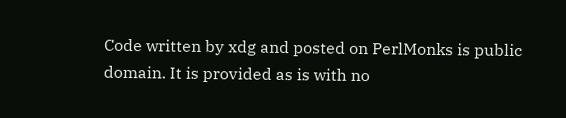Code written by xdg and posted on PerlMonks is public domain. It is provided as is with no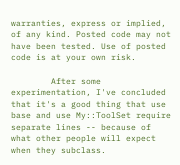warranties, express or implied, of any kind. Posted code may not have been tested. Use of posted code is at your own risk.

        After some experimentation, I've concluded that it's a good thing that use base and use My::ToolSet require separate lines -- because of what other people will expect when they subclass.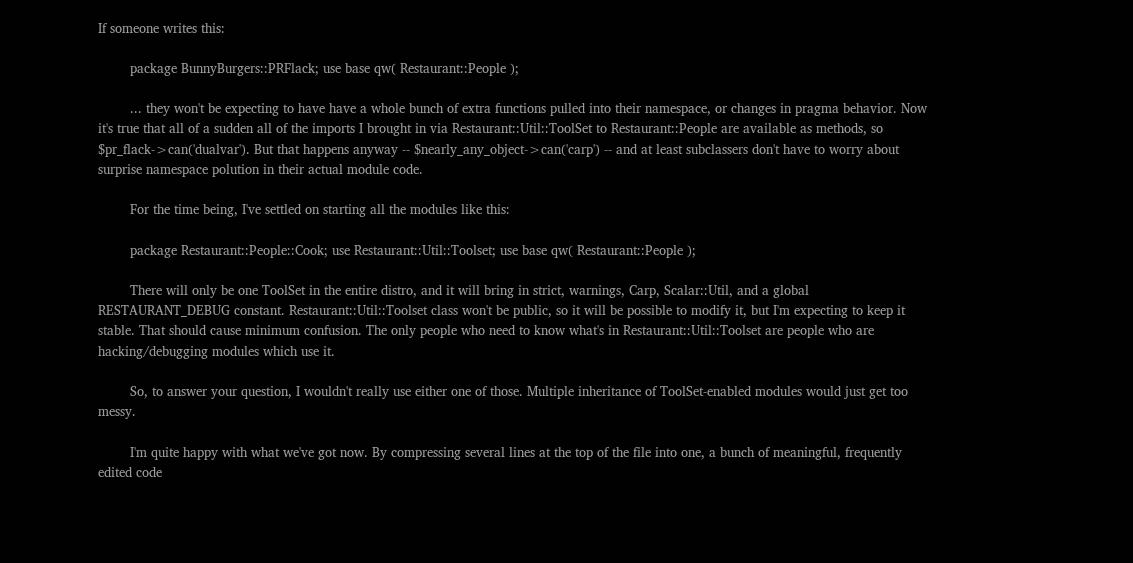If someone writes this:

        package BunnyBurgers::PRFlack; use base qw( Restaurant::People );

        ... they won't be expecting to have have a whole bunch of extra functions pulled into their namespace, or changes in pragma behavior. Now it's true that all of a sudden all of the imports I brought in via Restaurant::Util::ToolSet to Restaurant::People are available as methods, so $pr_flack->can('dualvar'). But that happens anyway -- $nearly_any_object->can('carp') -- and at least subclassers don't have to worry about surprise namespace polution in their actual module code.

        For the time being, I've settled on starting all the modules like this:

        package Restaurant::People::Cook; use Restaurant::Util::Toolset; use base qw( Restaurant::People );

        There will only be one ToolSet in the entire distro, and it will bring in strict, warnings, Carp, Scalar::Util, and a global RESTAURANT_DEBUG constant. Restaurant::Util::Toolset class won't be public, so it will be possible to modify it, but I'm expecting to keep it stable. That should cause minimum confusion. The only people who need to know what's in Restaurant::Util::Toolset are people who are hacking/debugging modules which use it.

        So, to answer your question, I wouldn't really use either one of those. Multiple inheritance of ToolSet-enabled modules would just get too messy.

        I'm quite happy with what we've got now. By compressing several lines at the top of the file into one, a bunch of meaningful, frequently edited code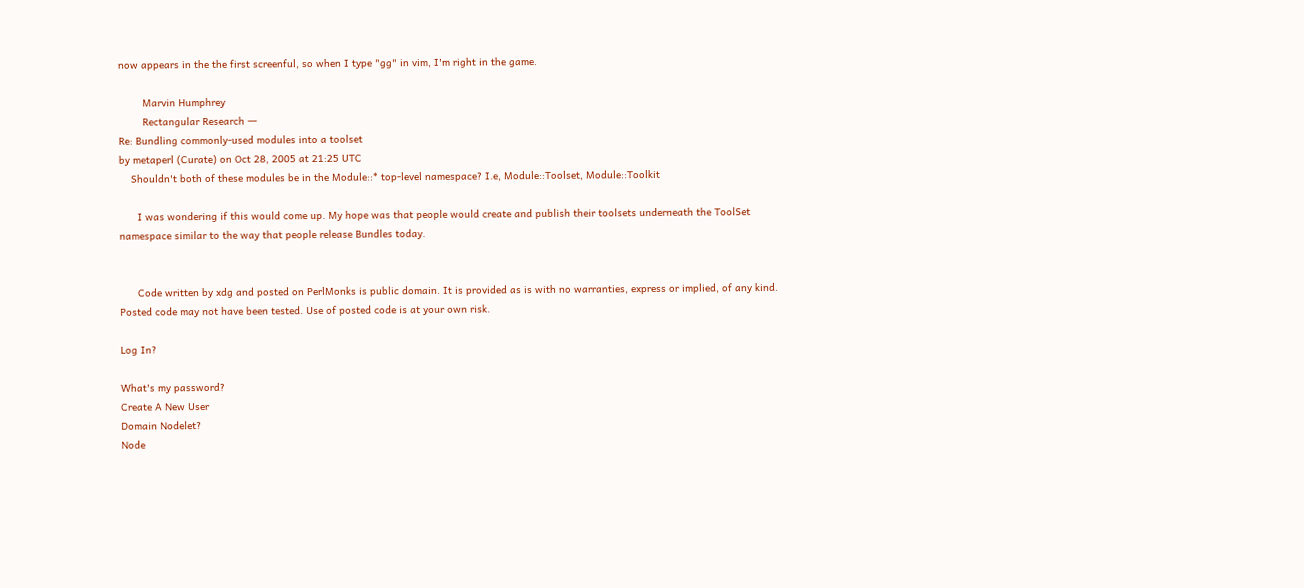now appears in the the first screenful, so when I type "gg" in vim, I'm right in the game.

        Marvin Humphrey
        Rectangular Research ―
Re: Bundling commonly-used modules into a toolset
by metaperl (Curate) on Oct 28, 2005 at 21:25 UTC
    Shouldn't both of these modules be in the Module::* top-level namespace? I.e, Module::Toolset, Module::Toolkit

      I was wondering if this would come up. My hope was that people would create and publish their toolsets underneath the ToolSet namespace similar to the way that people release Bundles today.


      Code written by xdg and posted on PerlMonks is public domain. It is provided as is with no warranties, express or implied, of any kind. Posted code may not have been tested. Use of posted code is at your own risk.

Log In?

What's my password?
Create A New User
Domain Nodelet?
Node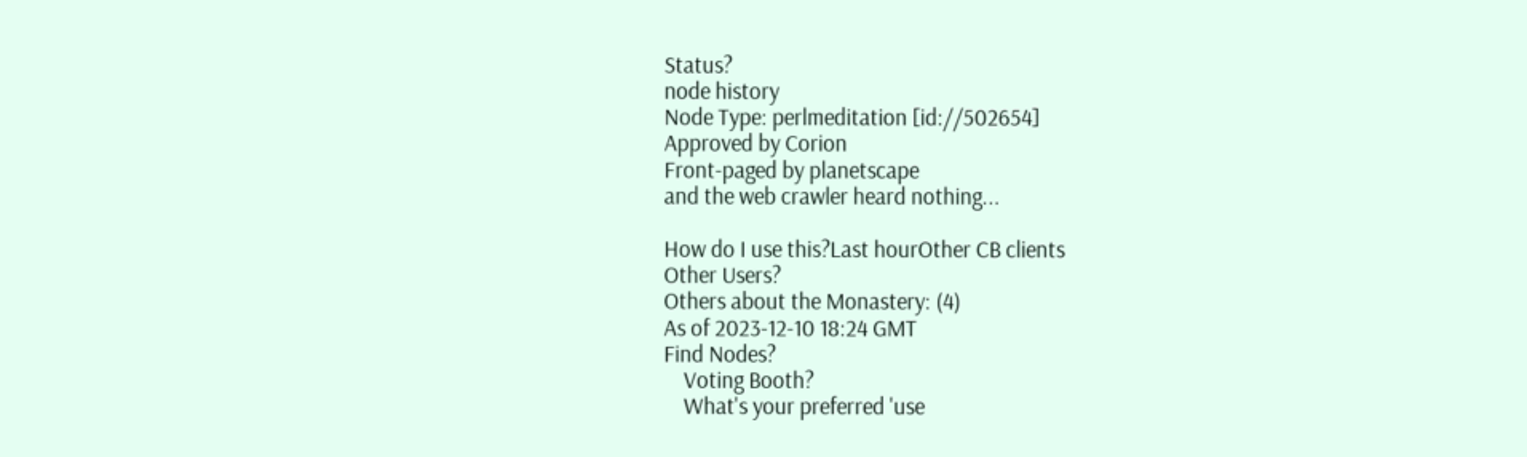Status?
node history
Node Type: perlmeditation [id://502654]
Approved by Corion
Front-paged by planetscape
and the web crawler heard nothing...

How do I use this?Last hourOther CB clients
Other Users?
Others about the Monastery: (4)
As of 2023-12-10 18:24 GMT
Find Nodes?
    Voting Booth?
    What's your preferred 'use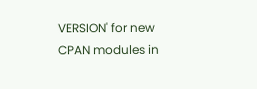VERSION' for new CPAN modules in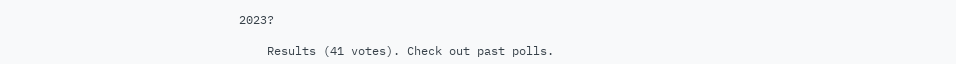2023?

    Results (41 votes). Check out past polls.